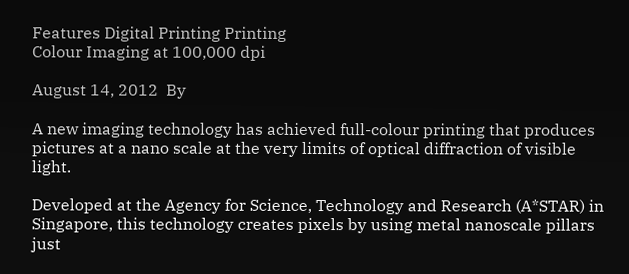Features Digital Printing Printing
Colour Imaging at 100,000 dpi

August 14, 2012  By

A new imaging technology has achieved full-colour printing that produces pictures at a nano scale at the very limits of optical diffraction of visible light.

Developed at the Agency for Science, Technology and Research (A*STAR) in Singapore, this technology creates pixels by using metal nanoscale pillars just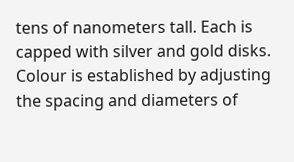tens of nanometers tall. Each is capped with silver and gold disks. Colour is established by adjusting the spacing and diameters of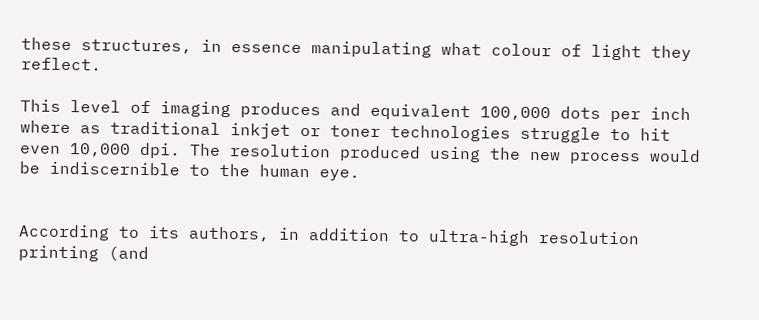these structures, in essence manipulating what colour of light they reflect.

This level of imaging produces and equivalent 100,000 dots per inch where as traditional inkjet or toner technologies struggle to hit even 10,000 dpi. The resolution produced using the new process would be indiscernible to the human eye.


According to its authors, in addition to ultra-high resolution printing (and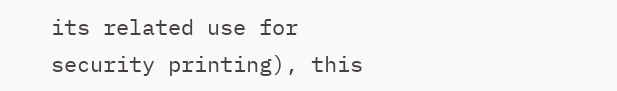its related use for security printing), this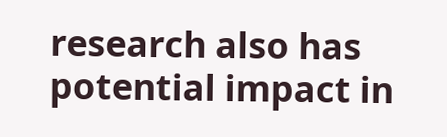research also has potential impact in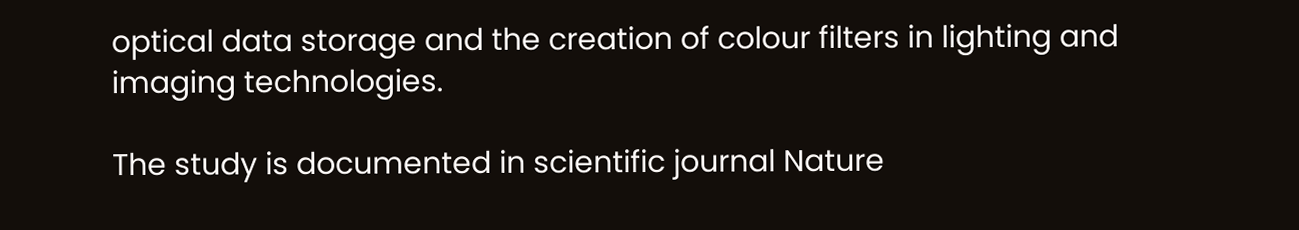optical data storage and the creation of colour filters in lighting and imaging technologies.

The study is documented in scientific journal Nature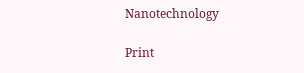Nanotechnology

Print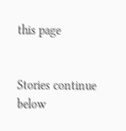this page


Stories continue below